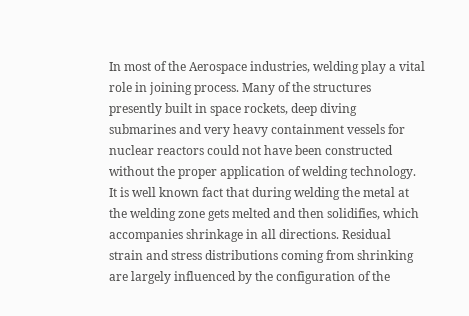In most of the Aerospace industries, welding play a vital role in joining process. Many of the structures presently built in space rockets, deep diving submarines and very heavy containment vessels for nuclear reactors could not have been constructed without the proper application of welding technology. It is well known fact that during welding the metal at the welding zone gets melted and then solidifies, which accompanies shrinkage in all directions. Residual strain and stress distributions coming from shrinking are largely influenced by the configuration of the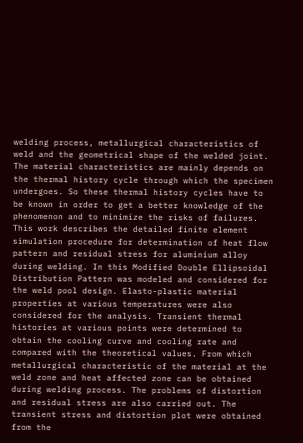welding process, metallurgical characteristics of weld and the geometrical shape of the welded joint. The material characteristics are mainly depends on the thermal history cycle through which the specimen undergoes. So these thermal history cycles have to be known in order to get a better knowledge of the phenomenon and to minimize the risks of failures. This work describes the detailed finite element simulation procedure for determination of heat flow pattern and residual stress for aluminium alloy during welding. In this Modified Double Ellipsoidal Distribution Pattern was modeled and considered for the weld pool design. Elasto-plastic material properties at various temperatures were also considered for the analysis. Transient thermal histories at various points were determined to obtain the cooling curve and cooling rate and compared with the theoretical values. From which metallurgical characteristic of the material at the weld zone and heat affected zone can be obtained during welding process. The problems of distortion and residual stress are also carried out. The transient stress and distortion plot were obtained from the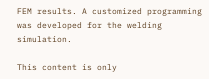FEM results. A customized programming was developed for the welding simulation.

This content is only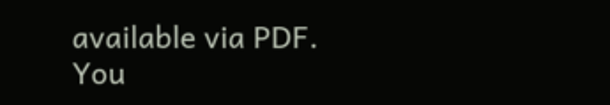available via PDF.
You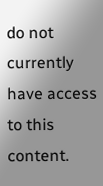do not currently have access to this content.